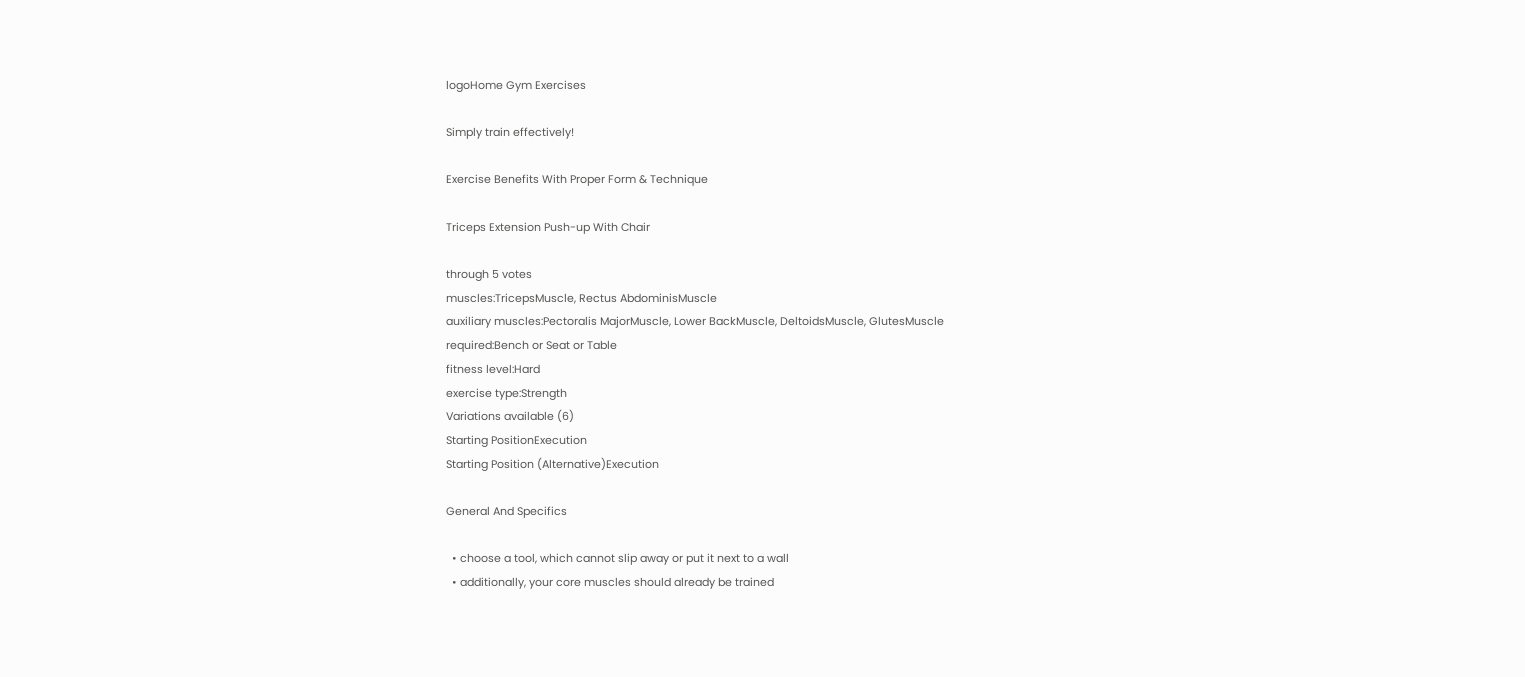logoHome Gym Exercises

Simply train effectively!

Exercise Benefits With Proper Form & Technique

Triceps Extension Push-up With Chair

through 5 votes
muscles:TricepsMuscle, Rectus AbdominisMuscle
auxiliary muscles:Pectoralis MajorMuscle, Lower BackMuscle, DeltoidsMuscle, GlutesMuscle
required:Bench or Seat or Table
fitness level:Hard
exercise type:Strength
Variations available (6)
Starting PositionExecution
Starting Position (Alternative)Execution

General And Specifics

  • choose a tool, which cannot slip away or put it next to a wall
  • additionally, your core muscles should already be trained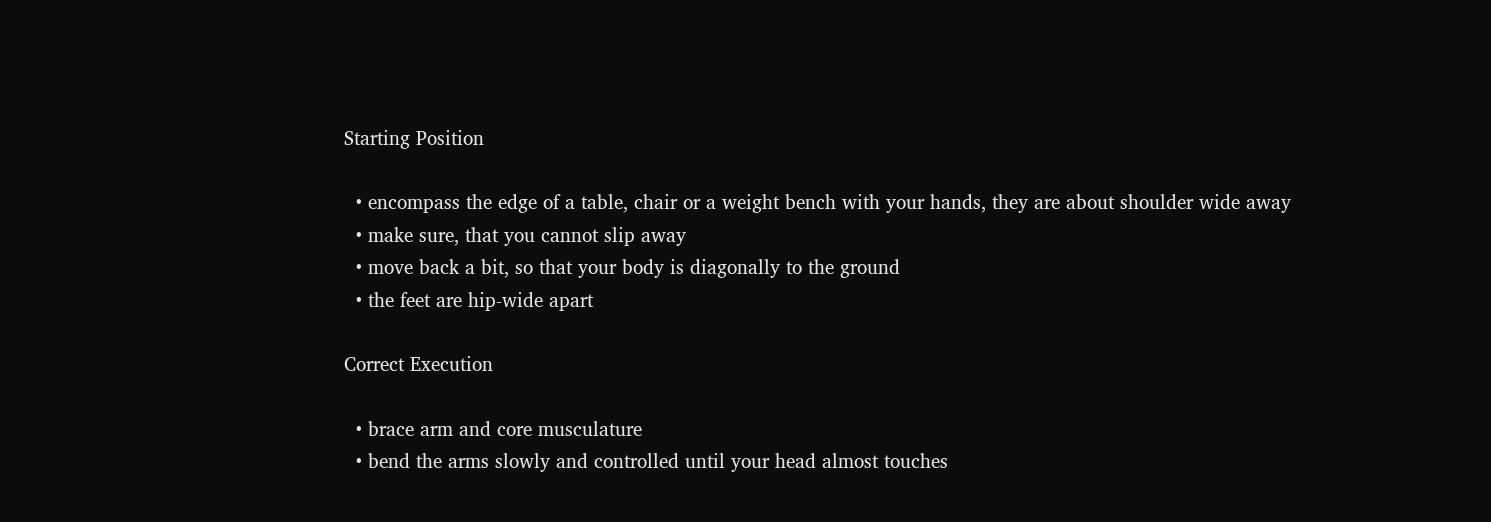Starting Position

  • encompass the edge of a table, chair or a weight bench with your hands, they are about shoulder wide away
  • make sure, that you cannot slip away
  • move back a bit, so that your body is diagonally to the ground
  • the feet are hip-wide apart

Correct Execution

  • brace arm and core musculature
  • bend the arms slowly and controlled until your head almost touches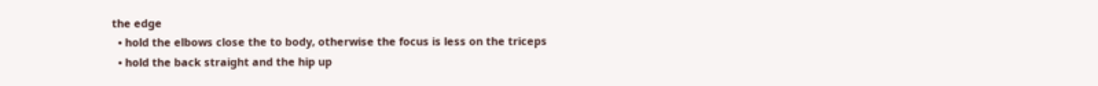the edge
  • hold the elbows close the to body, otherwise the focus is less on the triceps
  • hold the back straight and the hip up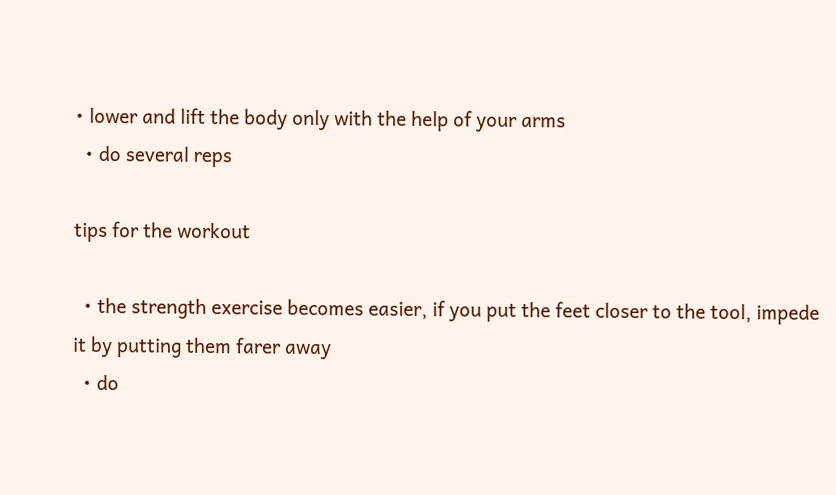• lower and lift the body only with the help of your arms
  • do several reps

tips for the workout

  • the strength exercise becomes easier, if you put the feet closer to the tool, impede it by putting them farer away
  • do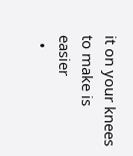it on your knees to make is easier
  •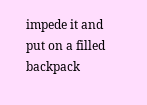impede it and put on a filled backpack